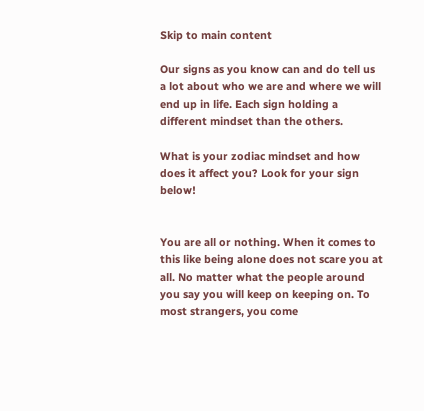Skip to main content

Our signs as you know can and do tell us a lot about who we are and where we will end up in life. Each sign holding a different mindset than the others.

What is your zodiac mindset and how does it affect you? Look for your sign below!


You are all or nothing. When it comes to this like being alone does not scare you at all. No matter what the people around you say you will keep on keeping on. To most strangers, you come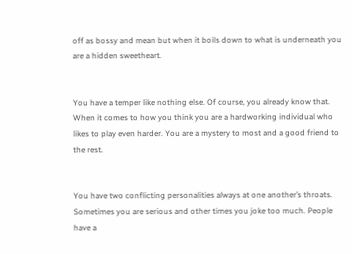off as bossy and mean but when it boils down to what is underneath you are a hidden sweetheart.


You have a temper like nothing else. Of course, you already know that. When it comes to how you think you are a hardworking individual who likes to play even harder. You are a mystery to most and a good friend to the rest.


You have two conflicting personalities always at one another’s throats. Sometimes you are serious and other times you joke too much. People have a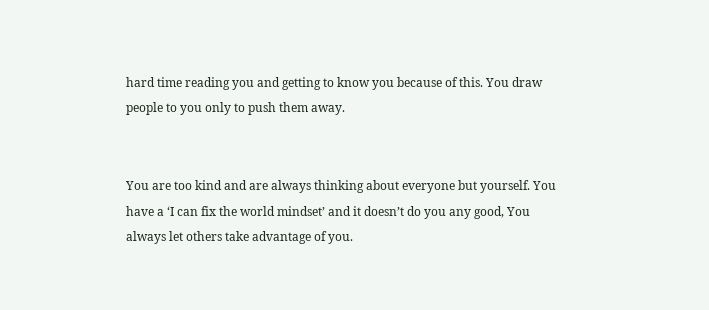hard time reading you and getting to know you because of this. You draw people to you only to push them away.


You are too kind and are always thinking about everyone but yourself. You have a ‘I can fix the world mindset’ and it doesn’t do you any good, You always let others take advantage of you.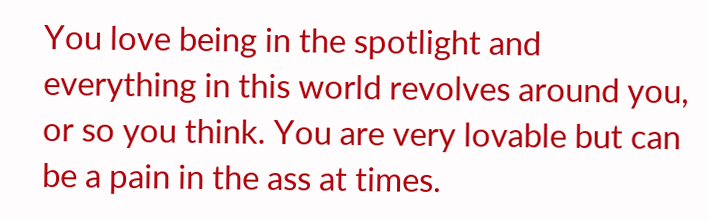You love being in the spotlight and everything in this world revolves around you, or so you think. You are very lovable but can be a pain in the ass at times.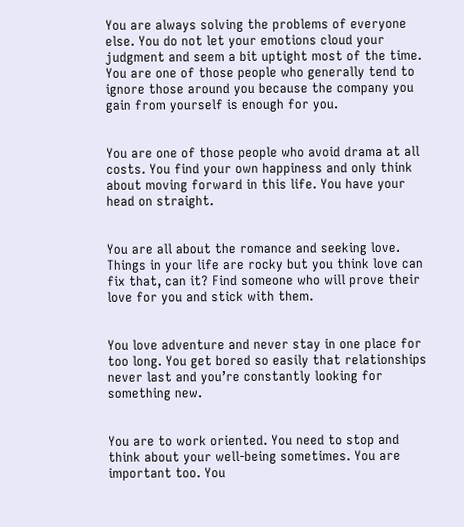You are always solving the problems of everyone else. You do not let your emotions cloud your judgment and seem a bit uptight most of the time. You are one of those people who generally tend to ignore those around you because the company you gain from yourself is enough for you.


You are one of those people who avoid drama at all costs. You find your own happiness and only think about moving forward in this life. You have your head on straight.


You are all about the romance and seeking love. Things in your life are rocky but you think love can fix that, can it? Find someone who will prove their love for you and stick with them.


You love adventure and never stay in one place for too long. You get bored so easily that relationships never last and you’re constantly looking for something new.


You are to work oriented. You need to stop and think about your well-being sometimes. You are important too. You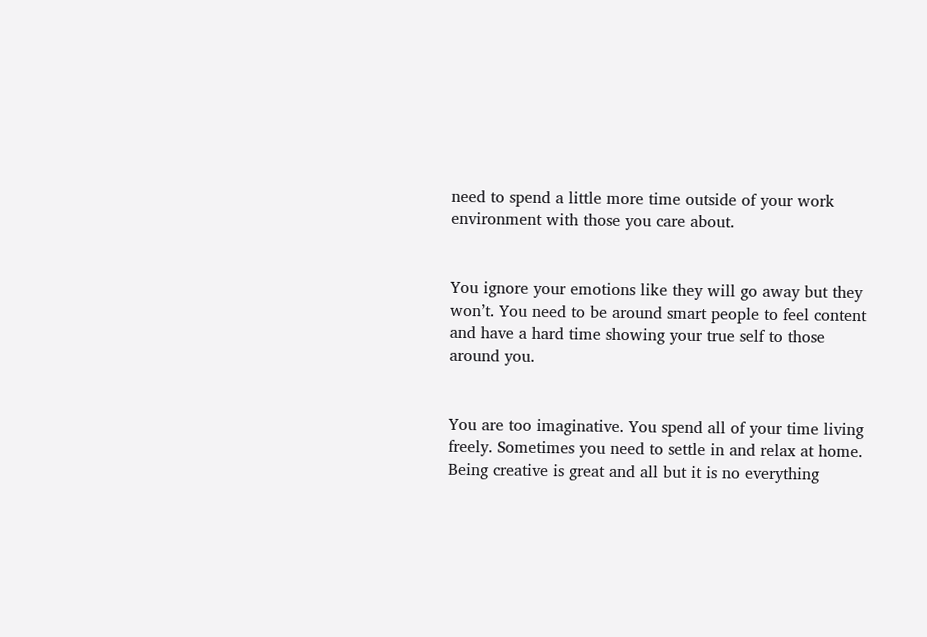need to spend a little more time outside of your work environment with those you care about.


You ignore your emotions like they will go away but they won’t. You need to be around smart people to feel content and have a hard time showing your true self to those around you.


You are too imaginative. You spend all of your time living freely. Sometimes you need to settle in and relax at home. Being creative is great and all but it is no everything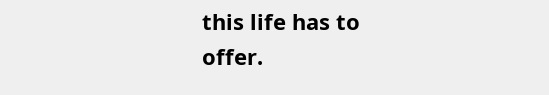this life has to offer.